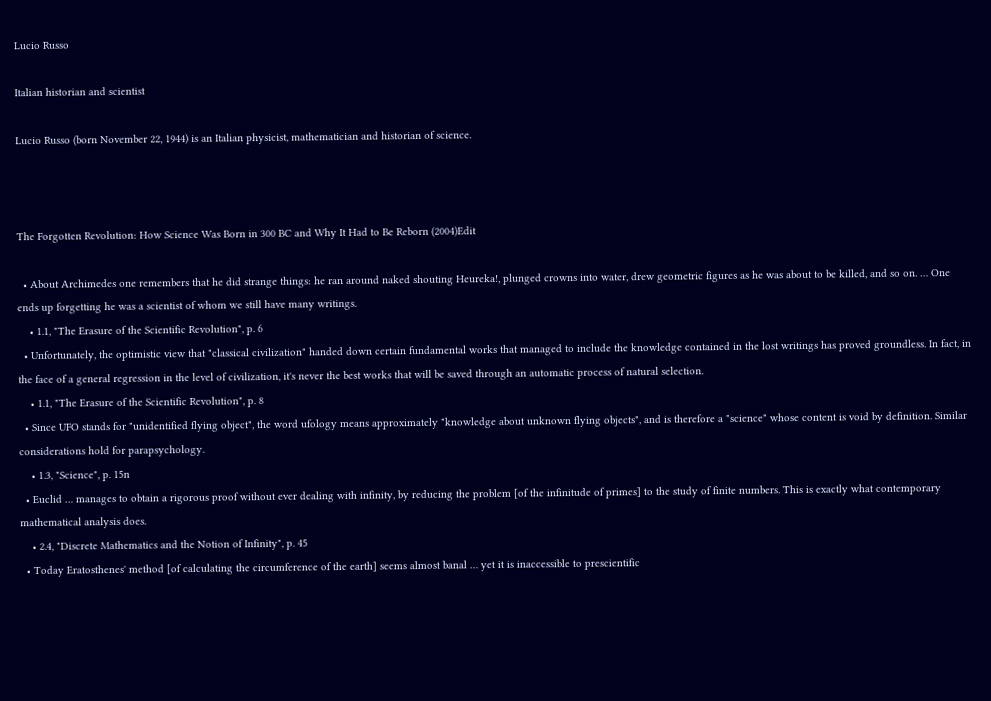Lucio Russo

Italian historian and scientist

Lucio Russo (born November 22, 1944) is an Italian physicist, mathematician and historian of science.



The Forgotten Revolution: How Science Was Born in 300 BC and Why It Had to Be Reborn (2004)Edit

  • About Archimedes one remembers that he did strange things: he ran around naked shouting Heureka!, plunged crowns into water, drew geometric figures as he was about to be killed, and so on. … One ends up forgetting he was a scientist of whom we still have many writings.
    • 1.1, "The Erasure of the Scientific Revolution", p. 6
  • Unfortunately, the optimistic view that "classical civilization" handed down certain fundamental works that managed to include the knowledge contained in the lost writings has proved groundless. In fact, in the face of a general regression in the level of civilization, it's never the best works that will be saved through an automatic process of natural selection.
    • 1.1, "The Erasure of the Scientific Revolution", p. 8
  • Since UFO stands for "unidentified flying object", the word ufology means approximately "knowledge about unknown flying objects", and is therefore a "science" whose content is void by definition. Similar considerations hold for parapsychology.
    • 1.3, "Science", p. 15n
  • Euclid … manages to obtain a rigorous proof without ever dealing with infinity, by reducing the problem [of the infinitude of primes] to the study of finite numbers. This is exactly what contemporary mathematical analysis does.
    • 2.4, "Discrete Mathematics and the Notion of Infinity", p. 45
  • Today Eratosthenes' method [of calculating the circumference of the earth] seems almost banal … yet it is inaccessible to prescientific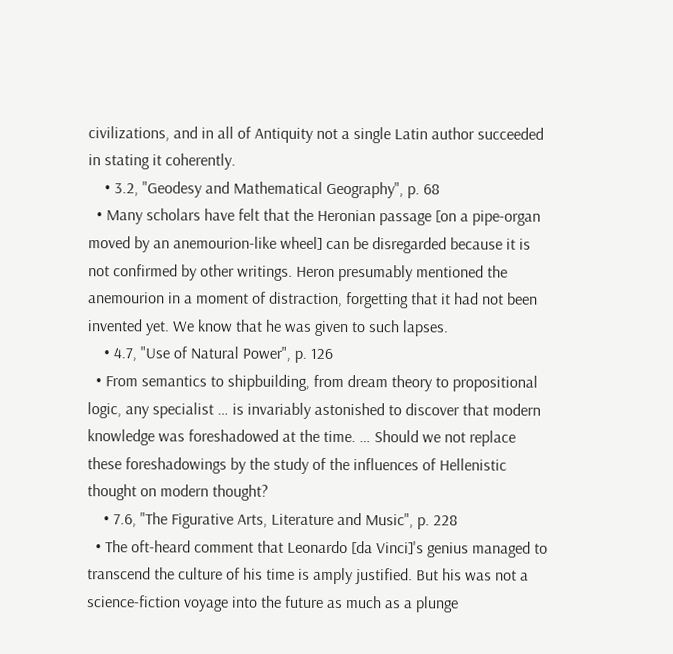civilizations, and in all of Antiquity not a single Latin author succeeded in stating it coherently.
    • 3.2, "Geodesy and Mathematical Geography", p. 68
  • Many scholars have felt that the Heronian passage [on a pipe-organ moved by an anemourion-like wheel] can be disregarded because it is not confirmed by other writings. Heron presumably mentioned the anemourion in a moment of distraction, forgetting that it had not been invented yet. We know that he was given to such lapses.
    • 4.7, "Use of Natural Power", p. 126
  • From semantics to shipbuilding, from dream theory to propositional logic, any specialist … is invariably astonished to discover that modern knowledge was foreshadowed at the time. … Should we not replace these foreshadowings by the study of the influences of Hellenistic thought on modern thought?
    • 7.6, "The Figurative Arts, Literature and Music", p. 228
  • The oft-heard comment that Leonardo [da Vinci]'s genius managed to transcend the culture of his time is amply justified. But his was not a science-fiction voyage into the future as much as a plunge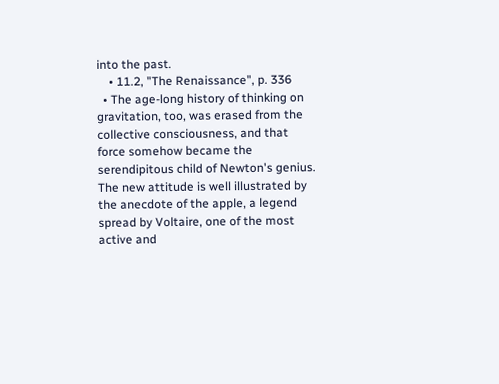into the past.
    • 11.2, "The Renaissance", p. 336
  • The age-long history of thinking on gravitation, too, was erased from the collective consciousness, and that force somehow became the serendipitous child of Newton's genius. The new attitude is well illustrated by the anecdote of the apple, a legend spread by Voltaire, one of the most active and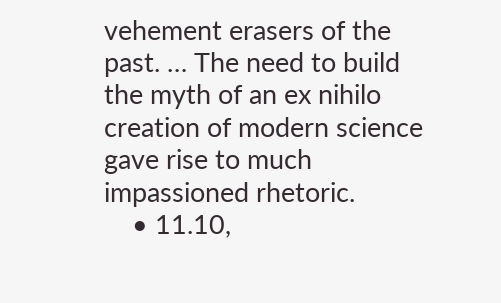vehement erasers of the past. … The need to build the myth of an ex nihilo creation of modern science gave rise to much impassioned rhetoric.
    • 11.10,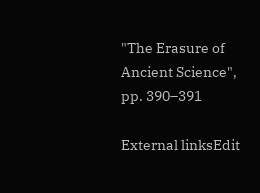"The Erasure of Ancient Science", pp. 390–391

External linksEdit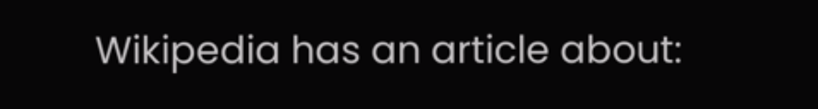Wikipedia has an article about: